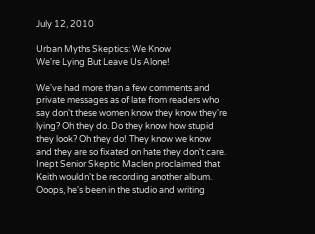July 12, 2010

Urban Myths Skeptics: We Know
We're Lying But Leave Us Alone!

We've had more than a few comments and private messages as of late from readers who say don't these women know they know they're lying? Oh they do. Do they know how stupid they look? Oh they do! They know we know and they are so fixated on hate they don't care. Inept Senior Skeptic Maclen proclaimed that Keith wouldn't be recording another album. Ooops, he's been in the studio and writing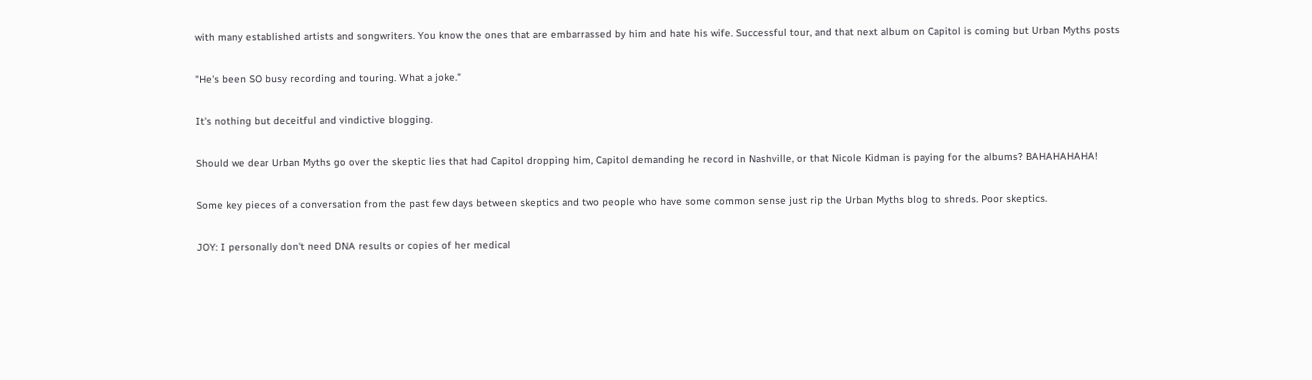with many established artists and songwriters. You know the ones that are embarrassed by him and hate his wife. Successful tour, and that next album on Capitol is coming but Urban Myths posts

"He's been SO busy recording and touring. What a joke."

It's nothing but deceitful and vindictive blogging.

Should we dear Urban Myths go over the skeptic lies that had Capitol dropping him, Capitol demanding he record in Nashville, or that Nicole Kidman is paying for the albums? BAHAHAHAHA!

Some key pieces of a conversation from the past few days between skeptics and two people who have some common sense just rip the Urban Myths blog to shreds. Poor skeptics.

JOY: I personally don't need DNA results or copies of her medical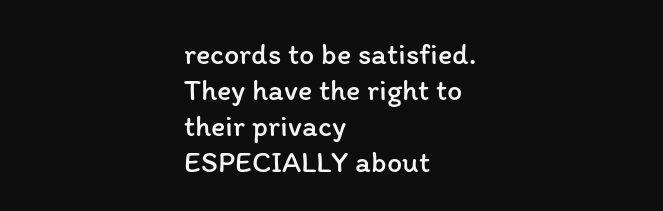records to be satisfied. They have the right to their privacy ESPECIALLY about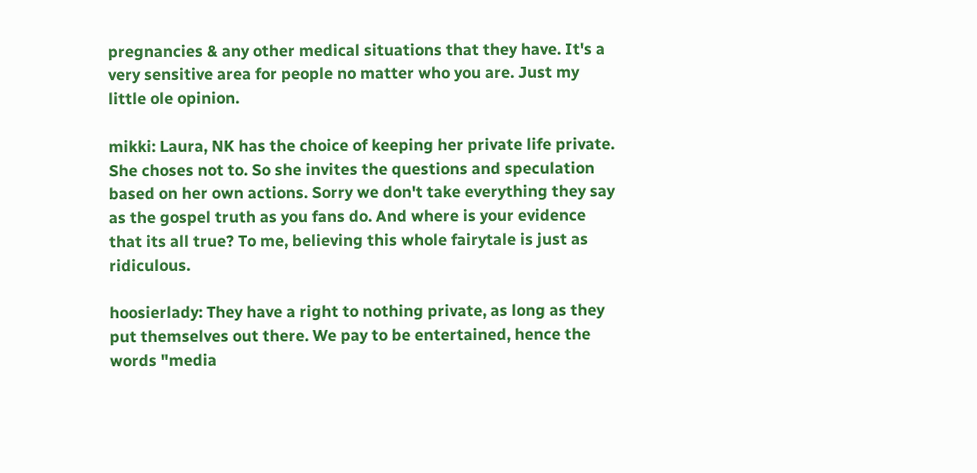pregnancies & any other medical situations that they have. It's a very sensitive area for people no matter who you are. Just my little ole opinion.

mikki: Laura, NK has the choice of keeping her private life private. She choses not to. So she invites the questions and speculation based on her own actions. Sorry we don't take everything they say as the gospel truth as you fans do. And where is your evidence that its all true? To me, believing this whole fairytale is just as ridiculous.

hoosierlady: They have a right to nothing private, as long as they put themselves out there. We pay to be entertained, hence the words "media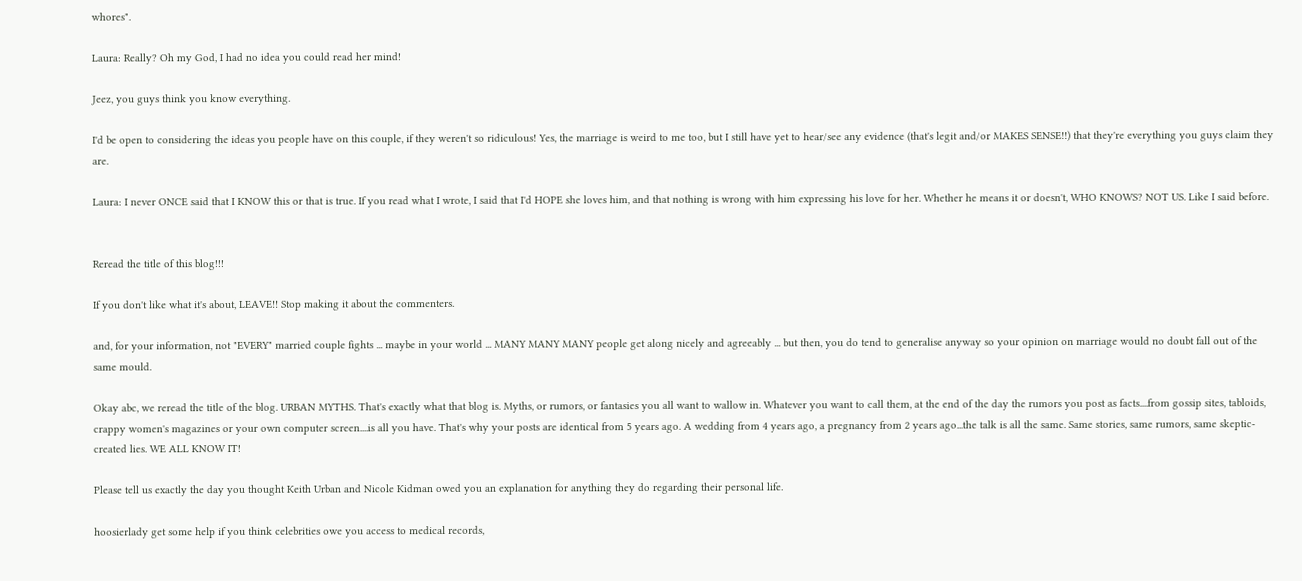whores".

Laura: Really? Oh my God, I had no idea you could read her mind!

Jeez, you guys think you know everything.

I'd be open to considering the ideas you people have on this couple, if they weren't so ridiculous! Yes, the marriage is weird to me too, but I still have yet to hear/see any evidence (that's legit and/or MAKES SENSE!!) that they're everything you guys claim they are.

Laura: I never ONCE said that I KNOW this or that is true. If you read what I wrote, I said that I'd HOPE she loves him, and that nothing is wrong with him expressing his love for her. Whether he means it or doesn't, WHO KNOWS? NOT US. Like I said before.


Reread the title of this blog!!!

If you don't like what it's about, LEAVE!! Stop making it about the commenters.

and, for your information, not "EVERY" married couple fights ... maybe in your world ... MANY MANY MANY people get along nicely and agreeably ... but then, you do tend to generalise anyway so your opinion on marriage would no doubt fall out of the same mould.

Okay abc, we reread the title of the blog. URBAN MYTHS. That's exactly what that blog is. Myths, or rumors, or fantasies you all want to wallow in. Whatever you want to call them, at the end of the day the rumors you post as facts....from gossip sites, tabloids, crappy women's magazines or your own computer screen....is all you have. That's why your posts are identical from 5 years ago. A wedding from 4 years ago, a pregnancy from 2 years ago...the talk is all the same. Same stories, same rumors, same skeptic-created lies. WE ALL KNOW IT!

Please tell us exactly the day you thought Keith Urban and Nicole Kidman owed you an explanation for anything they do regarding their personal life.

hoosierlady get some help if you think celebrities owe you access to medical records,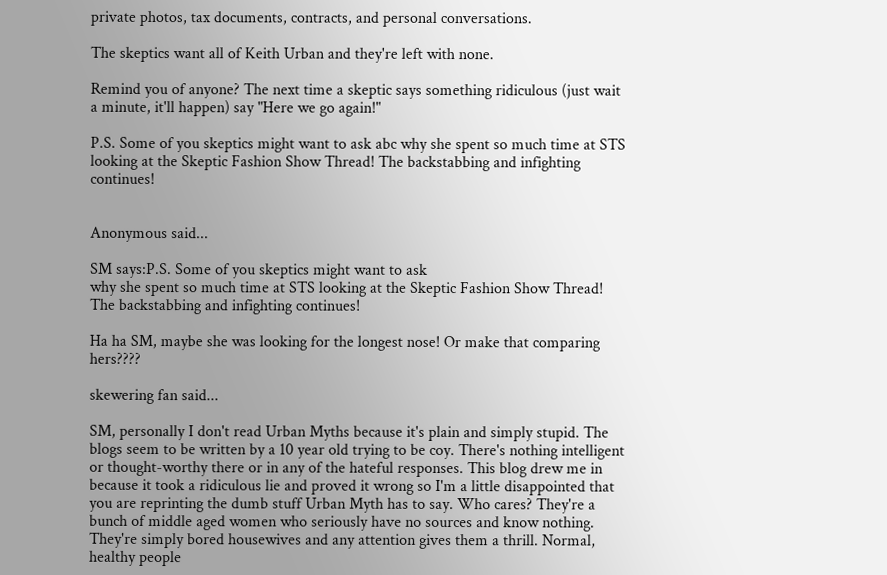private photos, tax documents, contracts, and personal conversations.

The skeptics want all of Keith Urban and they're left with none.

Remind you of anyone? The next time a skeptic says something ridiculous (just wait a minute, it'll happen) say "Here we go again!"

P.S. Some of you skeptics might want to ask abc why she spent so much time at STS looking at the Skeptic Fashion Show Thread! The backstabbing and infighting continues!


Anonymous said...

SM says:P.S. Some of you skeptics might want to ask
why she spent so much time at STS looking at the Skeptic Fashion Show Thread! The backstabbing and infighting continues!

Ha ha SM, maybe she was looking for the longest nose! Or make that comparing hers????

skewering fan said...

SM, personally I don't read Urban Myths because it's plain and simply stupid. The blogs seem to be written by a 10 year old trying to be coy. There's nothing intelligent or thought-worthy there or in any of the hateful responses. This blog drew me in because it took a ridiculous lie and proved it wrong so I'm a little disappointed that you are reprinting the dumb stuff Urban Myth has to say. Who cares? They're a bunch of middle aged women who seriously have no sources and know nothing. They're simply bored housewives and any attention gives them a thrill. Normal, healthy people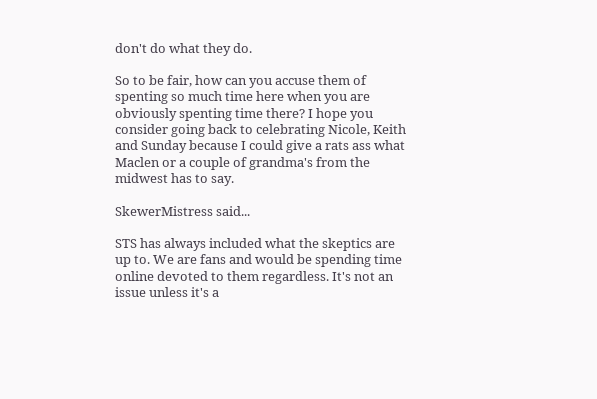don't do what they do.

So to be fair, how can you accuse them of spenting so much time here when you are obviously spenting time there? I hope you consider going back to celebrating Nicole, Keith and Sunday because I could give a rats ass what Maclen or a couple of grandma's from the midwest has to say.

SkewerMistress said...

STS has always included what the skeptics are up to. We are fans and would be spending time online devoted to them regardless. It's not an issue unless it's a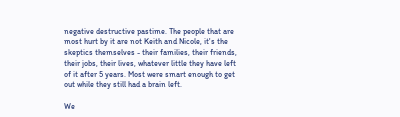negative destructive pastime. The people that are most hurt by it are not Keith and Nicole, it's the skeptics themselves - their families, their friends, their jobs, their lives, whatever little they have left of it after 5 years. Most were smart enough to get out while they still had a brain left.

We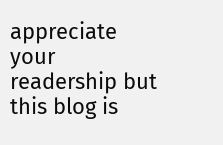appreciate your readership but this blog is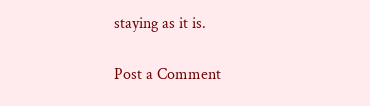staying as it is.

Post a Comment